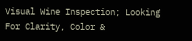Visual Wine Inspection; Looking For Clarity, Color &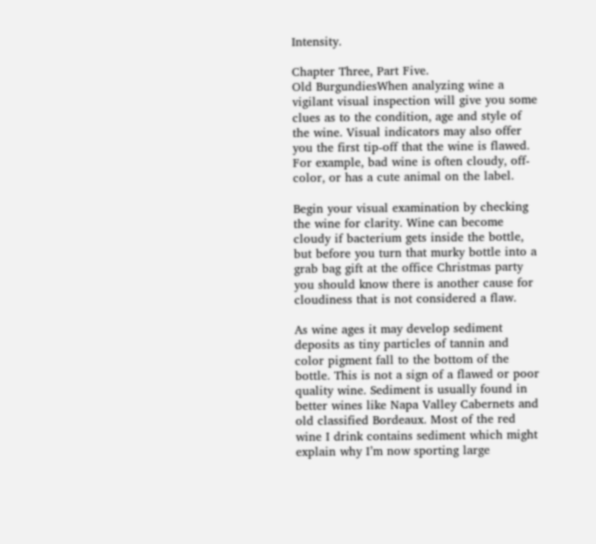Intensity.

Chapter Three, Part Five.
Old BurgundiesWhen analyzing wine a vigilant visual inspection will give you some clues as to the condition, age and style of the wine. Visual indicators may also offer you the first tip-off that the wine is flawed. For example, bad wine is often cloudy, off-color, or has a cute animal on the label.

Begin your visual examination by checking the wine for clarity. Wine can become cloudy if bacterium gets inside the bottle, but before you turn that murky bottle into a grab bag gift at the office Christmas party you should know there is another cause for cloudiness that is not considered a flaw.

As wine ages it may develop sediment deposits as tiny particles of tannin and color pigment fall to the bottom of the bottle. This is not a sign of a flawed or poor quality wine. Sediment is usually found in better wines like Napa Valley Cabernets and old classified Bordeaux. Most of the red wine I drink contains sediment which might explain why I’m now sporting large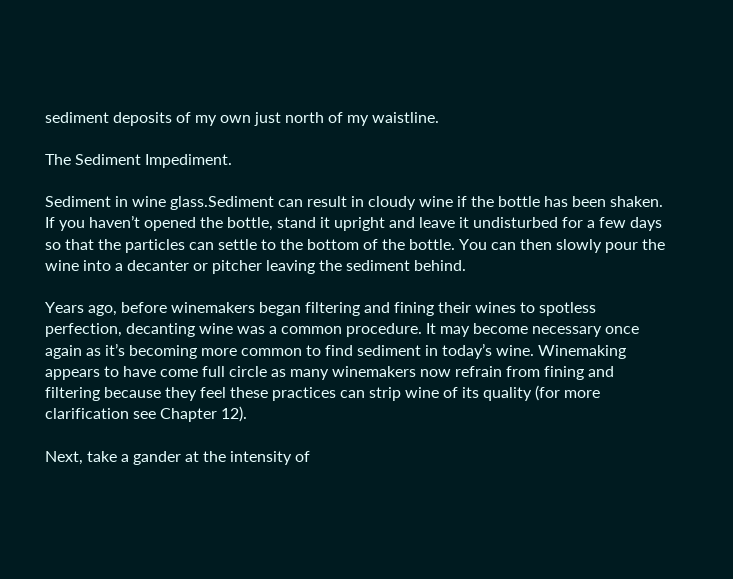sediment deposits of my own just north of my waistline.

The Sediment Impediment.

Sediment in wine glass.Sediment can result in cloudy wine if the bottle has been shaken. If you haven’t opened the bottle, stand it upright and leave it undisturbed for a few days so that the particles can settle to the bottom of the bottle. You can then slowly pour the wine into a decanter or pitcher leaving the sediment behind.

Years ago, before winemakers began filtering and fining their wines to spotless perfection, decanting wine was a common procedure. It may become necessary once again as it’s becoming more common to find sediment in today’s wine. Winemaking appears to have come full circle as many winemakers now refrain from fining and filtering because they feel these practices can strip wine of its quality (for more clarification see Chapter 12).

Next, take a gander at the intensity of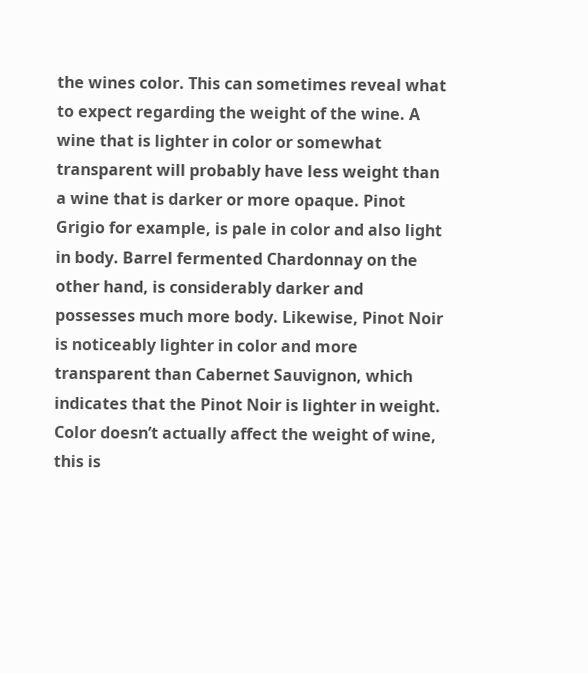the wines color. This can sometimes reveal what to expect regarding the weight of the wine. A wine that is lighter in color or somewhat transparent will probably have less weight than a wine that is darker or more opaque. Pinot Grigio for example, is pale in color and also light in body. Barrel fermented Chardonnay on the other hand, is considerably darker and possesses much more body. Likewise, Pinot Noir is noticeably lighter in color and more transparent than Cabernet Sauvignon, which indicates that the Pinot Noir is lighter in weight. Color doesn’t actually affect the weight of wine, this is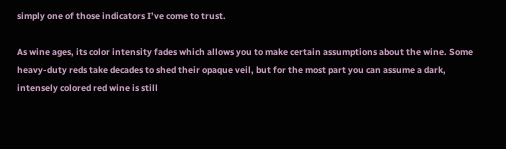simply one of those indicators I’ve come to trust.

As wine ages, its color intensity fades which allows you to make certain assumptions about the wine. Some heavy-duty reds take decades to shed their opaque veil, but for the most part you can assume a dark, intensely colored red wine is still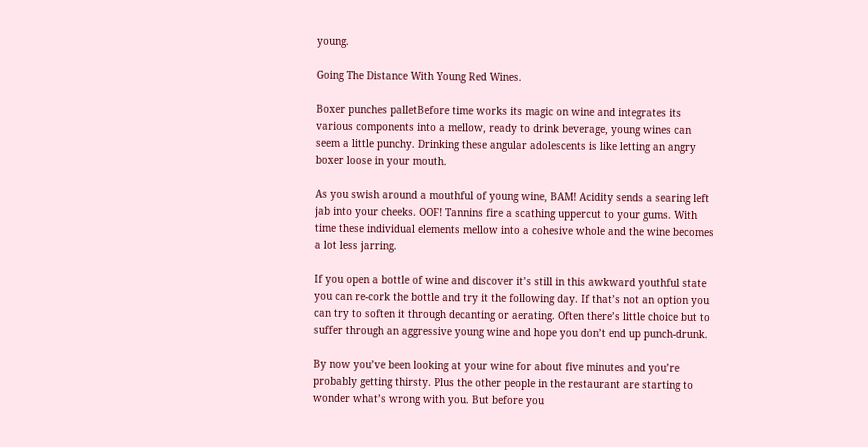young.

Going The Distance With Young Red Wines.

Boxer punches palletBefore time works its magic on wine and integrates its various components into a mellow, ready to drink beverage, young wines can seem a little punchy. Drinking these angular adolescents is like letting an angry boxer loose in your mouth.

As you swish around a mouthful of young wine, BAM! Acidity sends a searing left jab into your cheeks. OOF! Tannins fire a scathing uppercut to your gums. With time these individual elements mellow into a cohesive whole and the wine becomes a lot less jarring.

If you open a bottle of wine and discover it’s still in this awkward youthful state you can re-cork the bottle and try it the following day. If that’s not an option you can try to soften it through decanting or aerating. Often there’s little choice but to suffer through an aggressive young wine and hope you don’t end up punch-drunk.

By now you’ve been looking at your wine for about five minutes and you’re probably getting thirsty. Plus the other people in the restaurant are starting to wonder what’s wrong with you. But before you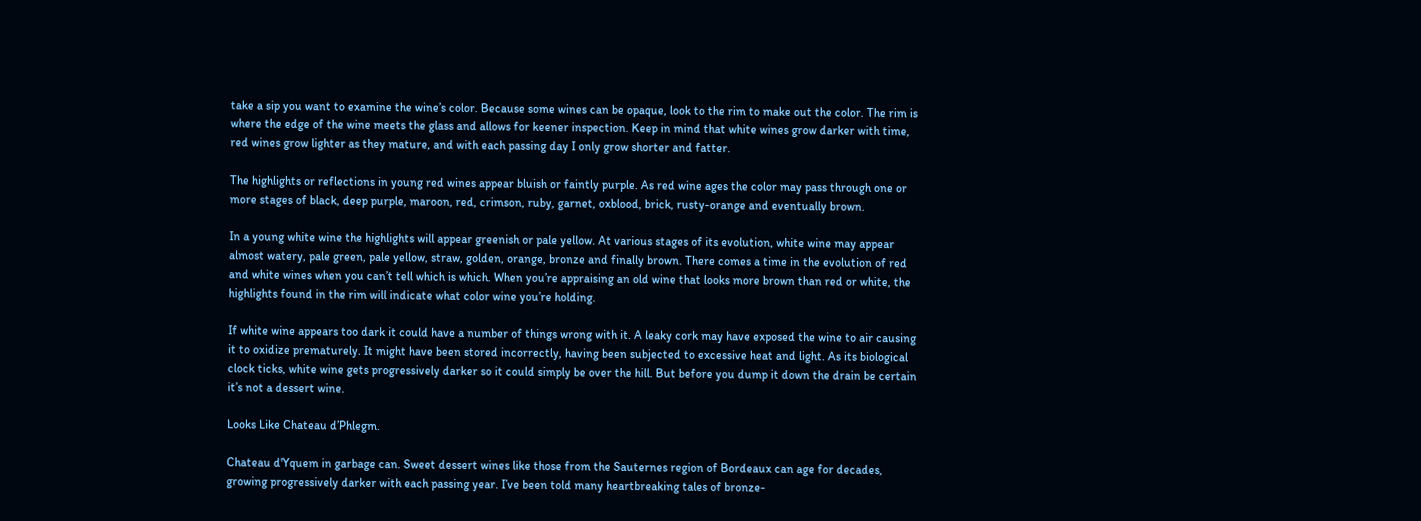take a sip you want to examine the wine’s color. Because some wines can be opaque, look to the rim to make out the color. The rim is where the edge of the wine meets the glass and allows for keener inspection. Keep in mind that white wines grow darker with time, red wines grow lighter as they mature, and with each passing day I only grow shorter and fatter.

The highlights or reflections in young red wines appear bluish or faintly purple. As red wine ages the color may pass through one or more stages of black, deep purple, maroon, red, crimson, ruby, garnet, oxblood, brick, rusty-orange and eventually brown.

In a young white wine the highlights will appear greenish or pale yellow. At various stages of its evolution, white wine may appear almost watery, pale green, pale yellow, straw, golden, orange, bronze and finally brown. There comes a time in the evolution of red and white wines when you can’t tell which is which. When you’re appraising an old wine that looks more brown than red or white, the highlights found in the rim will indicate what color wine you’re holding.

If white wine appears too dark it could have a number of things wrong with it. A leaky cork may have exposed the wine to air causing it to oxidize prematurely. It might have been stored incorrectly, having been subjected to excessive heat and light. As its biological clock ticks, white wine gets progressively darker so it could simply be over the hill. But before you dump it down the drain be certain it’s not a dessert wine.

Looks Like Chateau d’Phlegm.

Chateau d'Yquem in garbage can. Sweet dessert wines like those from the Sauternes region of Bordeaux can age for decades, growing progressively darker with each passing year. I’ve been told many heartbreaking tales of bronze-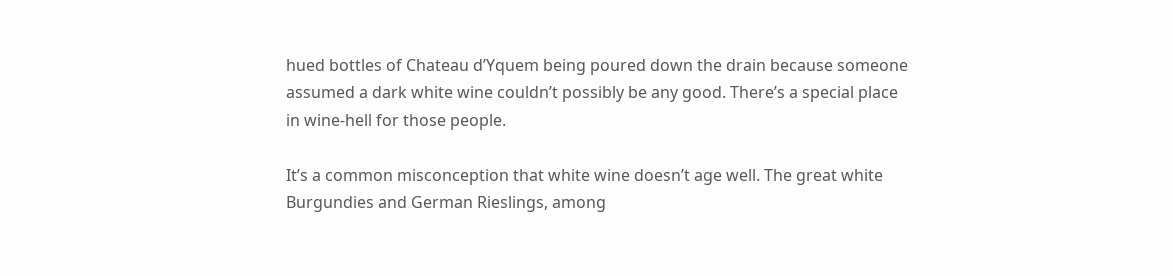hued bottles of Chateau d’Yquem being poured down the drain because someone assumed a dark white wine couldn’t possibly be any good. There’s a special place in wine-hell for those people.

It’s a common misconception that white wine doesn’t age well. The great white Burgundies and German Rieslings, among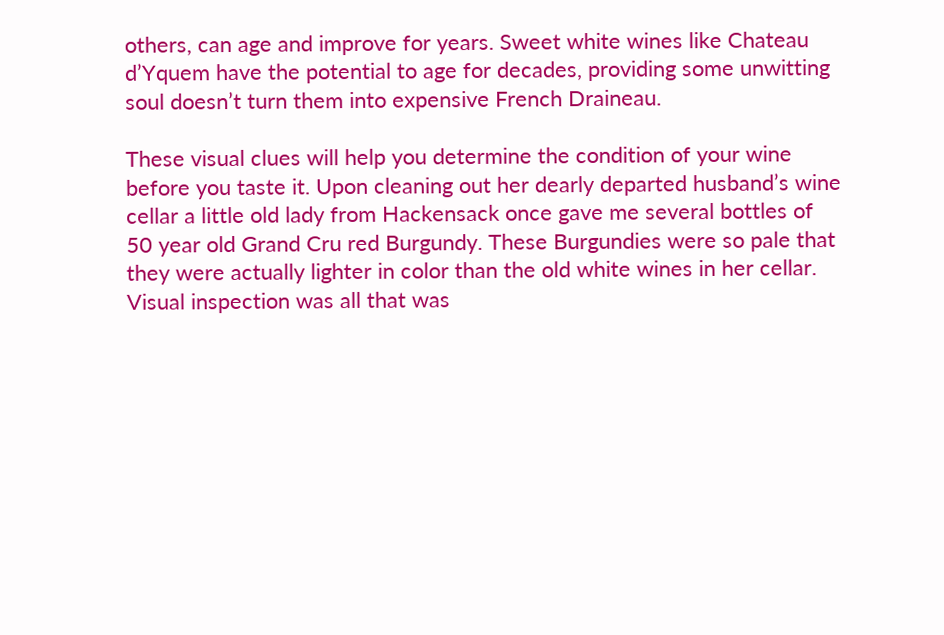others, can age and improve for years. Sweet white wines like Chateau d’Yquem have the potential to age for decades, providing some unwitting soul doesn’t turn them into expensive French Draineau.

These visual clues will help you determine the condition of your wine before you taste it. Upon cleaning out her dearly departed husband’s wine cellar a little old lady from Hackensack once gave me several bottles of 50 year old Grand Cru red Burgundy. These Burgundies were so pale that they were actually lighter in color than the old white wines in her cellar. Visual inspection was all that was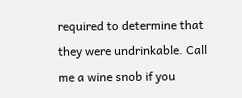required to determine that they were undrinkable. Call me a wine snob if you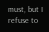must, but I refuse to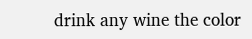drink any wine the color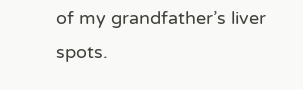of my grandfather’s liver spots.